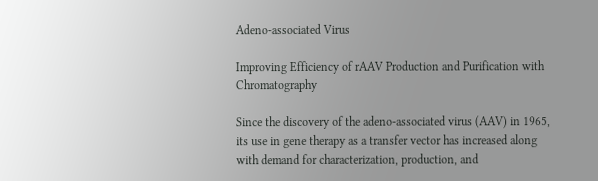Adeno-associated Virus

Improving Efficiency of rAAV Production and Purification with Chromatography

Since the discovery of the adeno-associated virus (AAV) in 1965, its use in gene therapy as a transfer vector has increased along with demand for characterization, production, and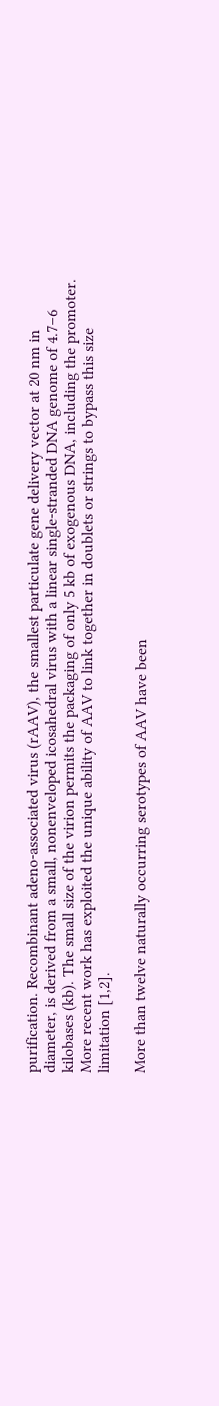purification. Recombinant adeno-associated virus (rAAV), the smallest particulate gene delivery vector at 20 nm in diameter, is derived from a small, nonenveloped icosahedral virus with a linear single-stranded DNA genome of 4.7–6 kilobases (kb). The small size of the virion permits the packaging of only 5 kb of exogenous DNA, including the promoter. More recent work has exploited the unique ability of AAV to link together in doublets or strings to bypass this size limitation [1,2].

More than twelve naturally occurring serotypes of AAV have been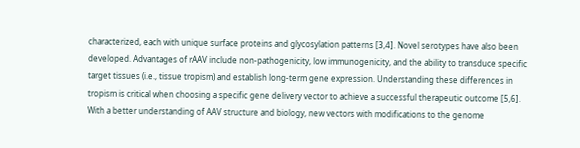characterized, each with unique surface proteins and glycosylation patterns [3,4]. Novel serotypes have also been developed. Advantages of rAAV include non-pathogenicity, low immunogenicity, and the ability to transduce specific target tissues (i.e., tissue tropism) and establish long-term gene expression. Understanding these differences in tropism is critical when choosing a specific gene delivery vector to achieve a successful therapeutic outcome [5,6]. With a better understanding of AAV structure and biology, new vectors with modifications to the genome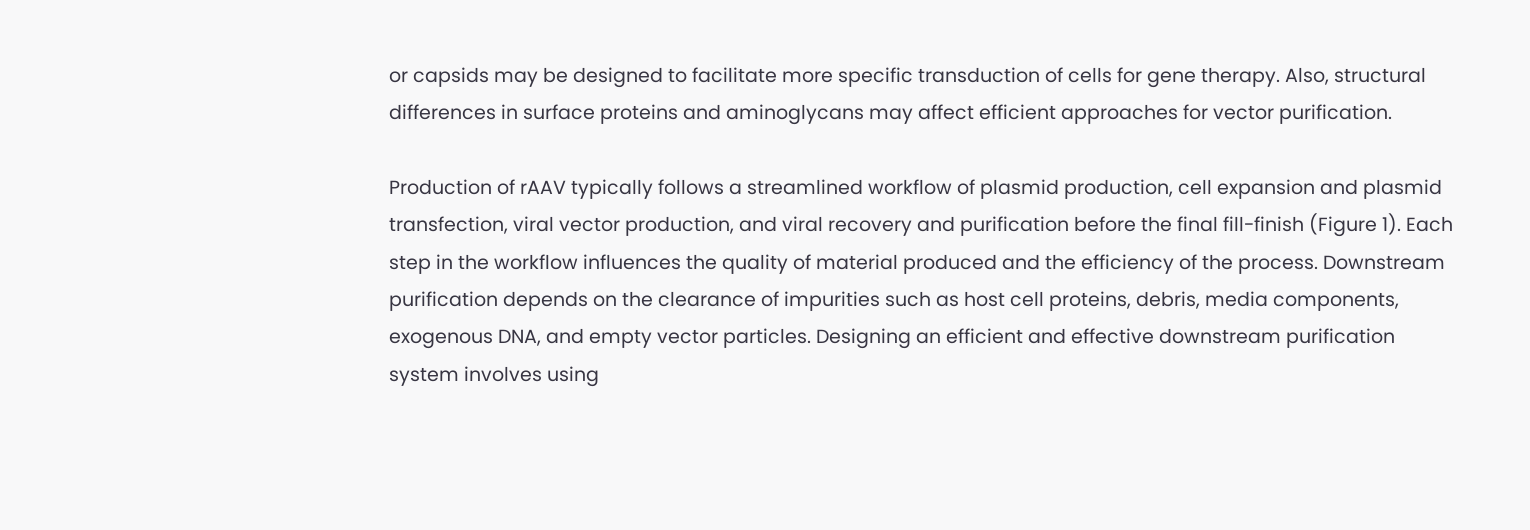or capsids may be designed to facilitate more specific transduction of cells for gene therapy. Also, structural differences in surface proteins and aminoglycans may affect efficient approaches for vector purification.

Production of rAAV typically follows a streamlined workflow of plasmid production, cell expansion and plasmid transfection, viral vector production, and viral recovery and purification before the final fill-finish (Figure 1). Each step in the workflow influences the quality of material produced and the efficiency of the process. Downstream purification depends on the clearance of impurities such as host cell proteins, debris, media components, exogenous DNA, and empty vector particles. Designing an efficient and effective downstream purification system involves using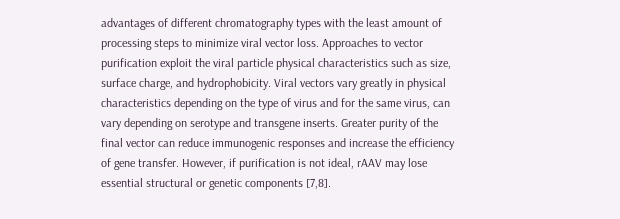advantages of different chromatography types with the least amount of processing steps to minimize viral vector loss. Approaches to vector purification exploit the viral particle physical characteristics such as size, surface charge, and hydrophobicity. Viral vectors vary greatly in physical characteristics depending on the type of virus and for the same virus, can vary depending on serotype and transgene inserts. Greater purity of the final vector can reduce immunogenic responses and increase the efficiency of gene transfer. However, if purification is not ideal, rAAV may lose essential structural or genetic components [7,8].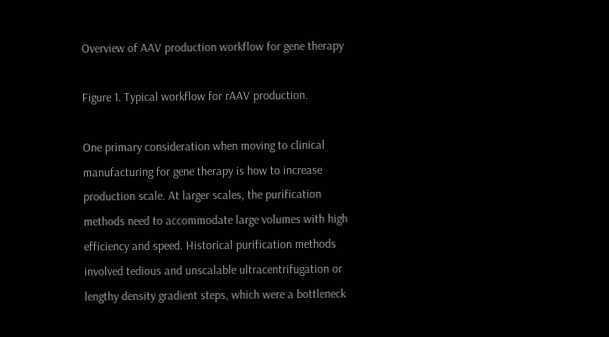Overview of AAV production workflow for gene therapy

Figure 1. Typical workflow for rAAV production.

One primary consideration when moving to clinical manufacturing for gene therapy is how to increase production scale. At larger scales, the purification methods need to accommodate large volumes with high efficiency and speed. Historical purification methods involved tedious and unscalable ultracentrifugation or lengthy density gradient steps, which were a bottleneck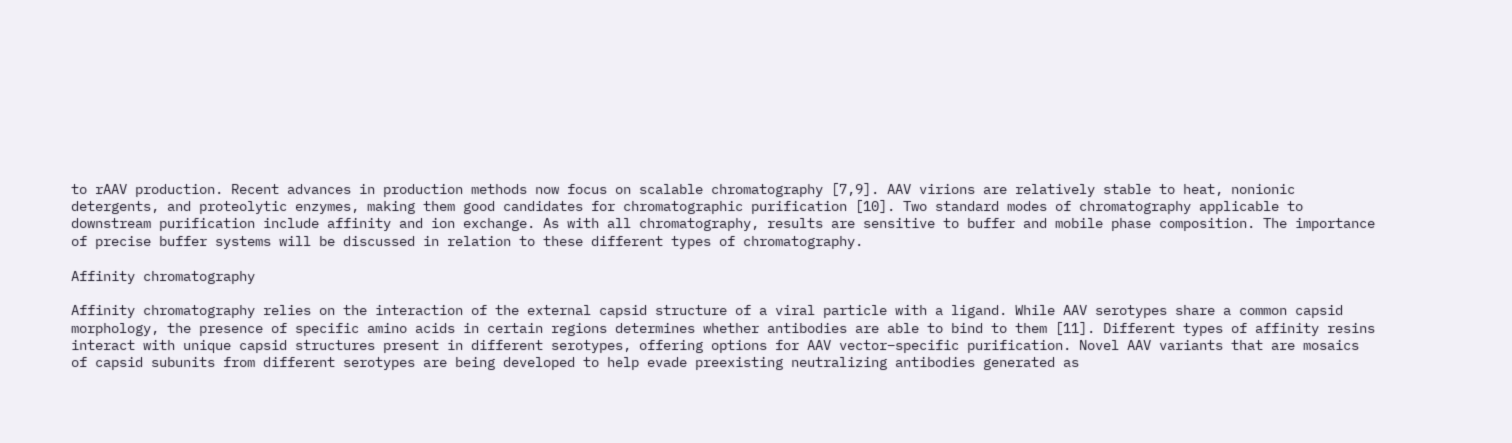to rAAV production. Recent advances in production methods now focus on scalable chromatography [7,9]. AAV virions are relatively stable to heat, nonionic detergents, and proteolytic enzymes, making them good candidates for chromatographic purification [10]. Two standard modes of chromatography applicable to downstream purification include affinity and ion exchange. As with all chromatography, results are sensitive to buffer and mobile phase composition. The importance of precise buffer systems will be discussed in relation to these different types of chromatography.

Affinity chromatography

Affinity chromatography relies on the interaction of the external capsid structure of a viral particle with a ligand. While AAV serotypes share a common capsid morphology, the presence of specific amino acids in certain regions determines whether antibodies are able to bind to them [11]. Different types of affinity resins interact with unique capsid structures present in different serotypes, offering options for AAV vector–specific purification. Novel AAV variants that are mosaics of capsid subunits from different serotypes are being developed to help evade preexisting neutralizing antibodies generated as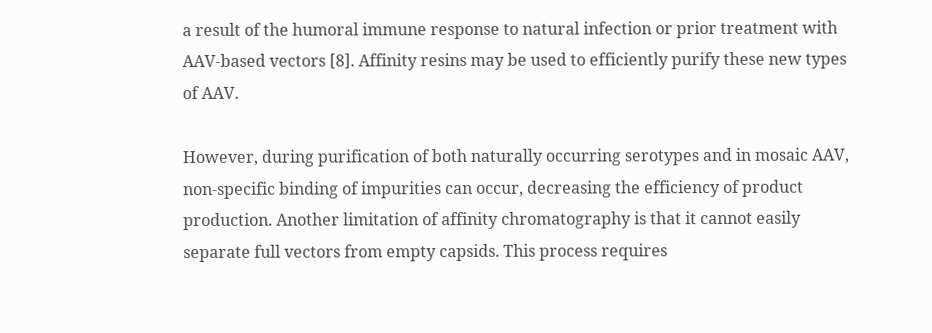a result of the humoral immune response to natural infection or prior treatment with AAV-based vectors [8]. Affinity resins may be used to efficiently purify these new types of AAV.

However, during purification of both naturally occurring serotypes and in mosaic AAV, non-specific binding of impurities can occur, decreasing the efficiency of product production. Another limitation of affinity chromatography is that it cannot easily separate full vectors from empty capsids. This process requires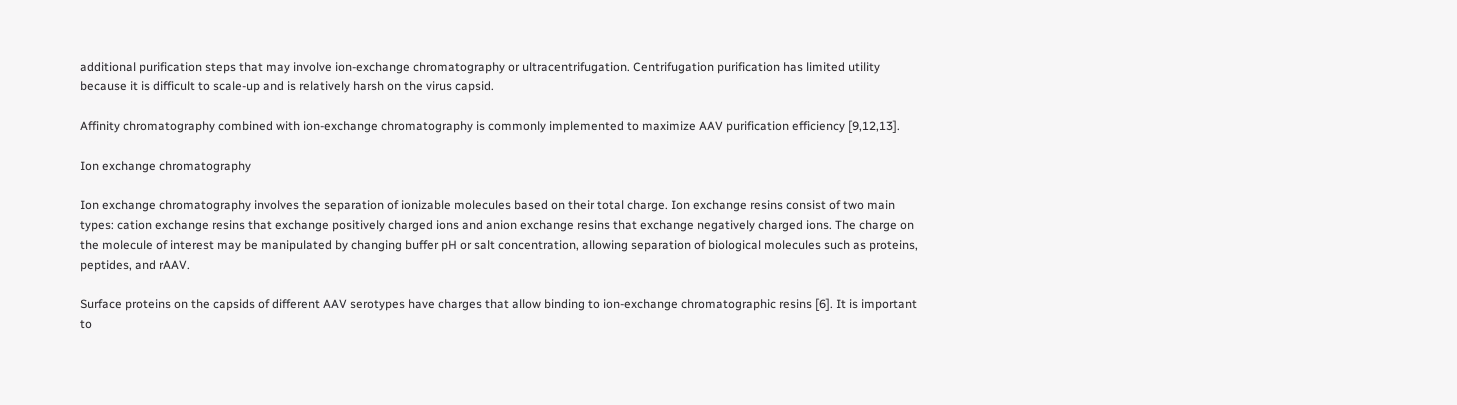additional purification steps that may involve ion-exchange chromatography or ultracentrifugation. Centrifugation purification has limited utility because it is difficult to scale-up and is relatively harsh on the virus capsid.

Affinity chromatography combined with ion-exchange chromatography is commonly implemented to maximize AAV purification efficiency [9,12,13].

Ion exchange chromatography

Ion exchange chromatography involves the separation of ionizable molecules based on their total charge. Ion exchange resins consist of two main types: cation exchange resins that exchange positively charged ions and anion exchange resins that exchange negatively charged ions. The charge on the molecule of interest may be manipulated by changing buffer pH or salt concentration, allowing separation of biological molecules such as proteins, peptides, and rAAV.

Surface proteins on the capsids of different AAV serotypes have charges that allow binding to ion-exchange chromatographic resins [6]. It is important to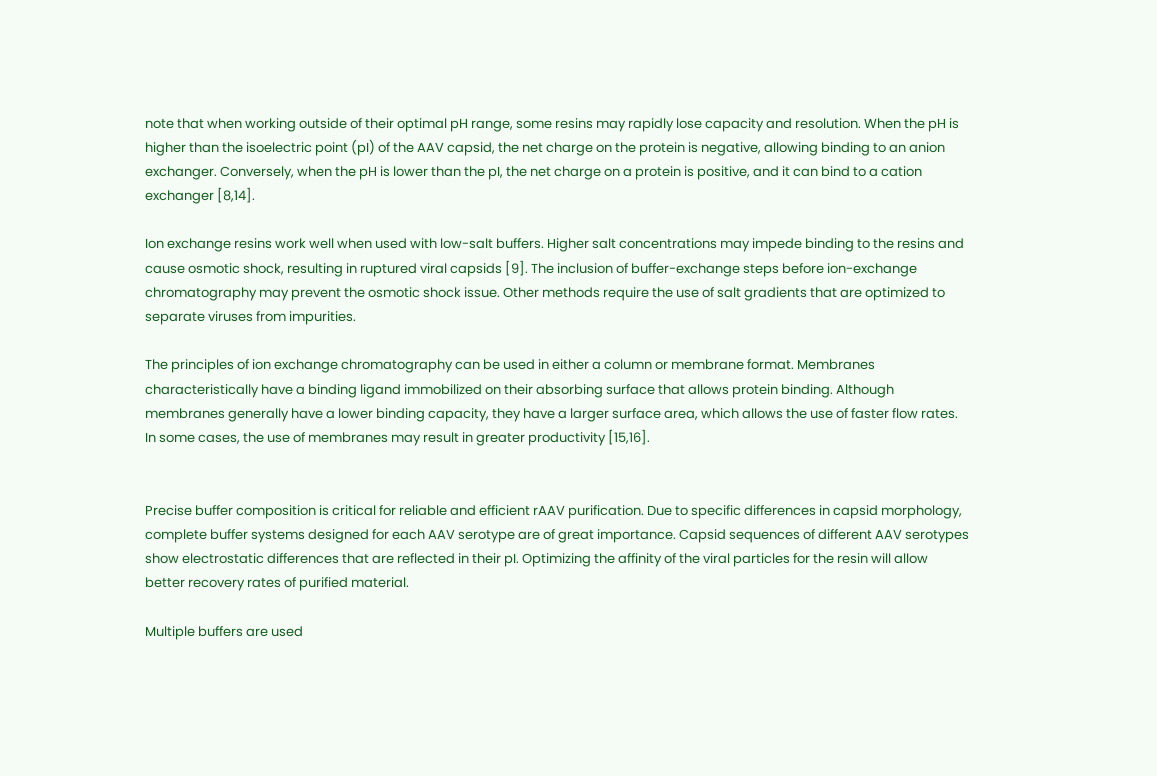note that when working outside of their optimal pH range, some resins may rapidly lose capacity and resolution. When the pH is higher than the isoelectric point (pI) of the AAV capsid, the net charge on the protein is negative, allowing binding to an anion exchanger. Conversely, when the pH is lower than the pI, the net charge on a protein is positive, and it can bind to a cation exchanger [8,14].

Ion exchange resins work well when used with low-salt buffers. Higher salt concentrations may impede binding to the resins and cause osmotic shock, resulting in ruptured viral capsids [9]. The inclusion of buffer-exchange steps before ion-exchange chromatography may prevent the osmotic shock issue. Other methods require the use of salt gradients that are optimized to separate viruses from impurities.

The principles of ion exchange chromatography can be used in either a column or membrane format. Membranes characteristically have a binding ligand immobilized on their absorbing surface that allows protein binding. Although membranes generally have a lower binding capacity, they have a larger surface area, which allows the use of faster flow rates. In some cases, the use of membranes may result in greater productivity [15,16].


Precise buffer composition is critical for reliable and efficient rAAV purification. Due to specific differences in capsid morphology, complete buffer systems designed for each AAV serotype are of great importance. Capsid sequences of different AAV serotypes show electrostatic differences that are reflected in their pI. Optimizing the affinity of the viral particles for the resin will allow better recovery rates of purified material.

Multiple buffers are used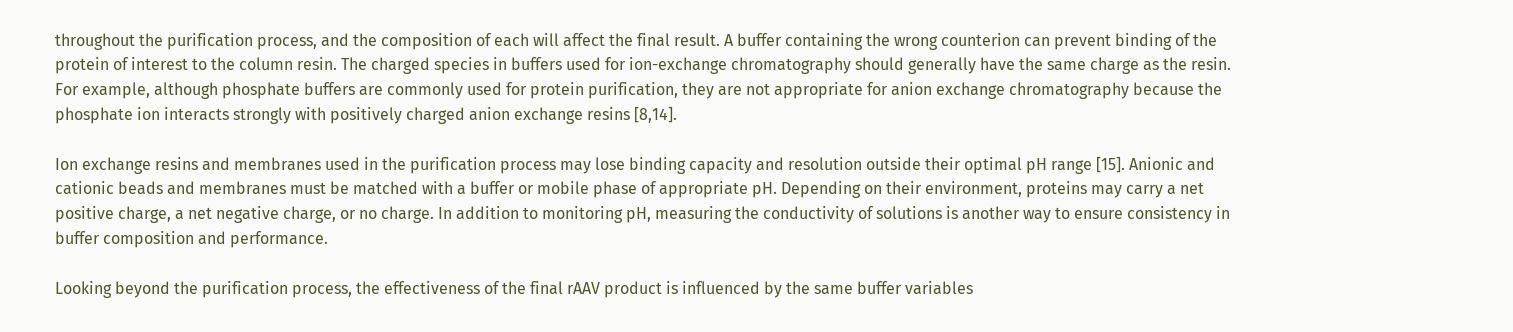throughout the purification process, and the composition of each will affect the final result. A buffer containing the wrong counterion can prevent binding of the protein of interest to the column resin. The charged species in buffers used for ion-exchange chromatography should generally have the same charge as the resin. For example, although phosphate buffers are commonly used for protein purification, they are not appropriate for anion exchange chromatography because the phosphate ion interacts strongly with positively charged anion exchange resins [8,14].

Ion exchange resins and membranes used in the purification process may lose binding capacity and resolution outside their optimal pH range [15]. Anionic and cationic beads and membranes must be matched with a buffer or mobile phase of appropriate pH. Depending on their environment, proteins may carry a net positive charge, a net negative charge, or no charge. In addition to monitoring pH, measuring the conductivity of solutions is another way to ensure consistency in buffer composition and performance.

Looking beyond the purification process, the effectiveness of the final rAAV product is influenced by the same buffer variables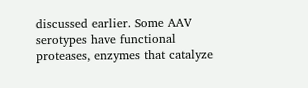discussed earlier. Some AAV serotypes have functional proteases, enzymes that catalyze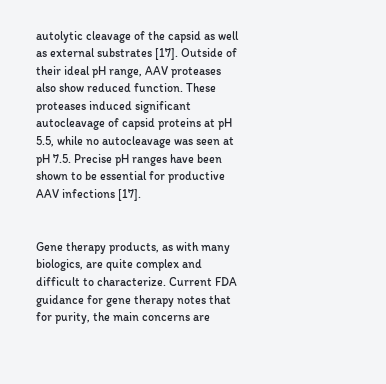autolytic cleavage of the capsid as well as external substrates [17]. Outside of their ideal pH range, AAV proteases also show reduced function. These proteases induced significant autocleavage of capsid proteins at pH 5.5, while no autocleavage was seen at pH 7.5. Precise pH ranges have been shown to be essential for productive AAV infections [17].


Gene therapy products, as with many biologics, are quite complex and difficult to characterize. Current FDA guidance for gene therapy notes that for purity, the main concerns are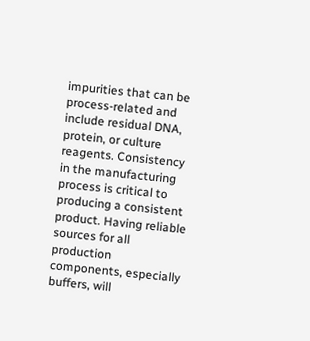impurities that can be process-related and include residual DNA, protein, or culture reagents. Consistency in the manufacturing process is critical to producing a consistent product. Having reliable sources for all production components, especially buffers, will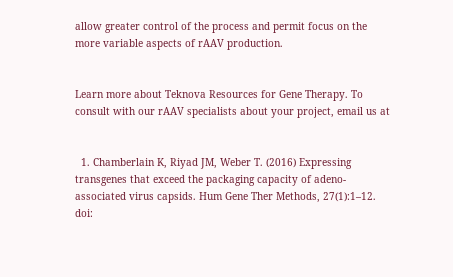allow greater control of the process and permit focus on the more variable aspects of rAAV production.


Learn more about Teknova Resources for Gene Therapy. To consult with our rAAV specialists about your project, email us at


  1. Chamberlain K, Riyad JM, Weber T. (2016) Expressing transgenes that exceed the packaging capacity of adeno-associated virus capsids. Hum Gene Ther Methods, 27(1):1–12. doi: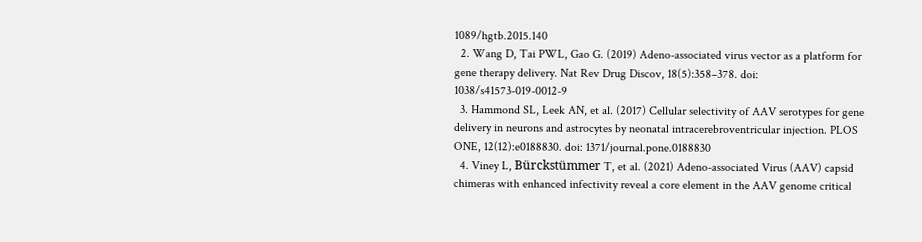1089/hgtb.2015.140
  2. Wang D, Tai PWL, Gao G. (2019) Adeno-associated virus vector as a platform for gene therapy delivery. Nat Rev Drug Discov, 18(5):358–378. doi: 1038/s41573-019-0012-9
  3. Hammond SL, Leek AN, et al. (2017) Cellular selectivity of AAV serotypes for gene delivery in neurons and astrocytes by neonatal intracerebroventricular injection. PLOS ONE, 12(12):e0188830. doi: 1371/journal.pone.0188830
  4. Viney L, Bürckstümmer T, et al. (2021) Adeno-associated Virus (AAV) capsid chimeras with enhanced infectivity reveal a core element in the AAV genome critical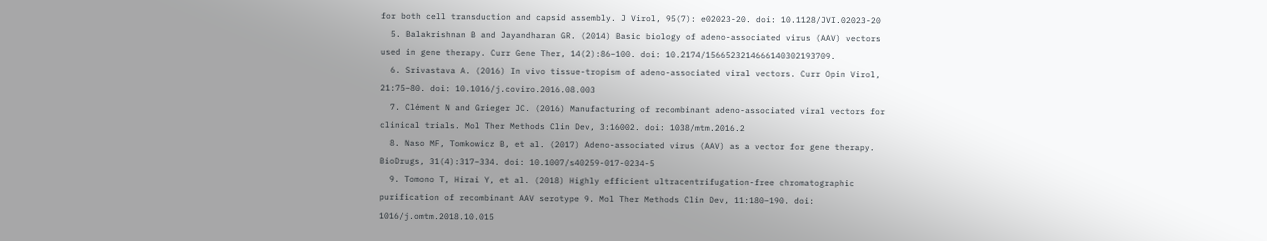for both cell transduction and capsid assembly. J Virol, 95(7): e02023-20. doi: 10.1128/JVI.02023-20
  5. Balakrishnan B and Jayandharan GR. (2014) Basic biology of adeno-associated virus (AAV) vectors used in gene therapy. Curr Gene Ther, 14(2):86–100. doi: 10.2174/1566523214666140302193709.
  6. Srivastava A. (2016) In vivo tissue-tropism of adeno-associated viral vectors. Curr Opin Virol, 21:75–80. doi: 10.1016/j.coviro.2016.08.003
  7. Clément N and Grieger JC. (2016) Manufacturing of recombinant adeno-associated viral vectors for clinical trials. Mol Ther Methods Clin Dev, 3:16002. doi: 1038/mtm.2016.2
  8. Naso MF, Tomkowicz B, et al. (2017) Adeno-associated virus (AAV) as a vector for gene therapy. BioDrugs, 31(4):317–334. doi: 10.1007/s40259-017-0234-5
  9. Tomono T, Hirai Y, et al. (2018) Highly efficient ultracentrifugation-free chromatographic purification of recombinant AAV serotype 9. Mol Ther Methods Clin Dev, 11:180–190. doi: 1016/j.omtm.2018.10.015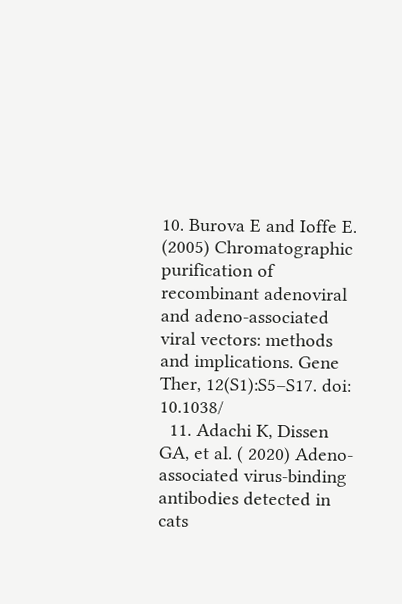10. Burova E and Ioffe E. (2005) Chromatographic purification of recombinant adenoviral and adeno-associated viral vectors: methods and implications. Gene Ther, 12(S1):S5–S17. doi: 10.1038/
  11. Adachi K, Dissen GA, et al. ( 2020) Adeno-associated virus-binding antibodies detected in cats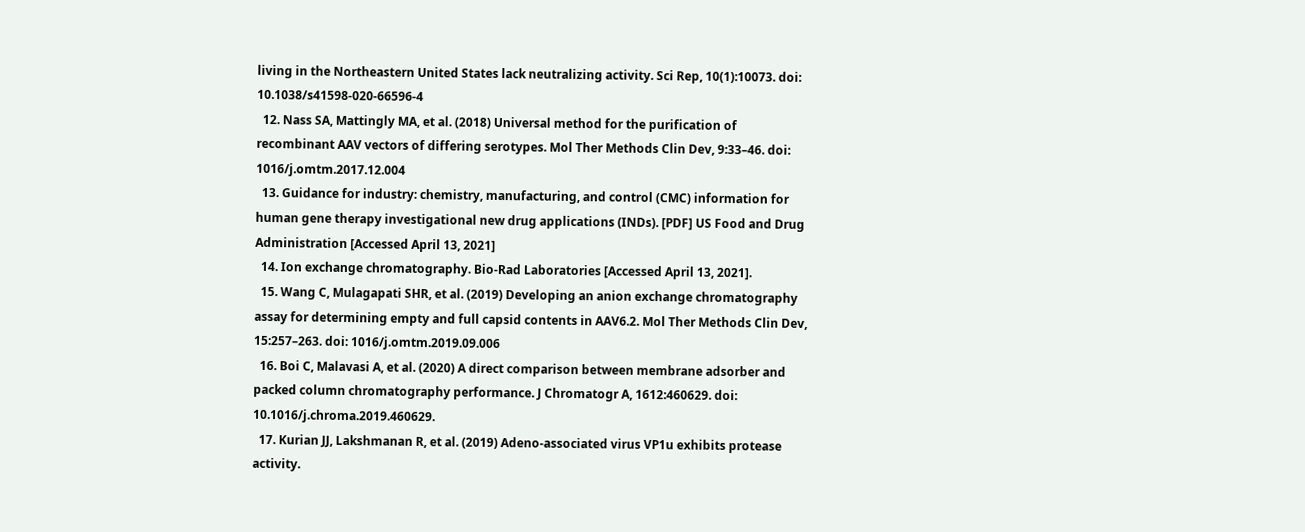living in the Northeastern United States lack neutralizing activity. Sci Rep, 10(1):10073. doi: 10.1038/s41598-020-66596-4
  12. Nass SA, Mattingly MA, et al. (2018) Universal method for the purification of recombinant AAV vectors of differing serotypes. Mol Ther Methods Clin Dev, 9:33–46. doi: 1016/j.omtm.2017.12.004
  13. Guidance for industry: chemistry, manufacturing, and control (CMC) information for human gene therapy investigational new drug applications (INDs). [PDF] US Food and Drug Administration [Accessed April 13, 2021]
  14. Ion exchange chromatography. Bio-Rad Laboratories [Accessed April 13, 2021].
  15. Wang C, Mulagapati SHR, et al. (2019) Developing an anion exchange chromatography assay for determining empty and full capsid contents in AAV6.2. Mol Ther Methods Clin Dev, 15:257–263. doi: 1016/j.omtm.2019.09.006
  16. Boi C, Malavasi A, et al. (2020) A direct comparison between membrane adsorber and packed column chromatography performance. J Chromatogr A, 1612:460629. doi: 10.1016/j.chroma.2019.460629.
  17. Kurian JJ, Lakshmanan R, et al. (2019) Adeno-associated virus VP1u exhibits protease activity.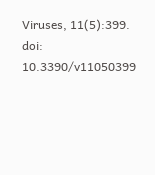Viruses, 11(5):399. doi: 10.3390/v11050399